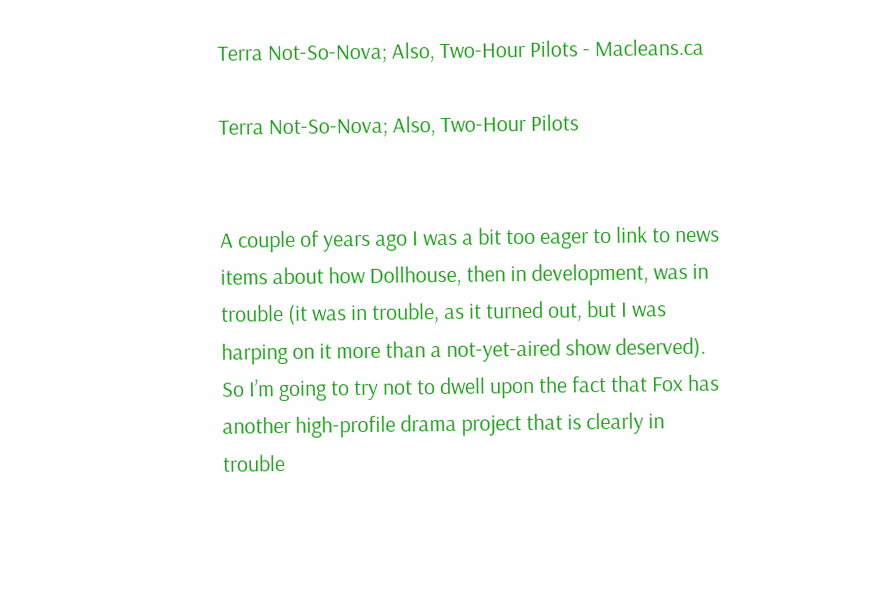Terra Not-So-Nova; Also, Two-Hour Pilots - Macleans.ca

Terra Not-So-Nova; Also, Two-Hour Pilots


A couple of years ago I was a bit too eager to link to news items about how Dollhouse, then in development, was in trouble (it was in trouble, as it turned out, but I was harping on it more than a not-yet-aired show deserved). So I’m going to try not to dwell upon the fact that Fox has another high-profile drama project that is clearly in trouble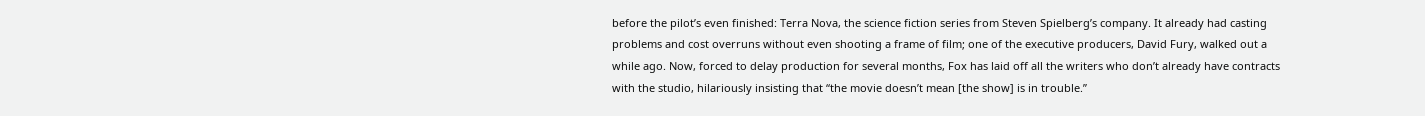before the pilot’s even finished: Terra Nova, the science fiction series from Steven Spielberg’s company. It already had casting problems and cost overruns without even shooting a frame of film; one of the executive producers, David Fury, walked out a while ago. Now, forced to delay production for several months, Fox has laid off all the writers who don’t already have contracts with the studio, hilariously insisting that “the movie doesn’t mean [the show] is in trouble.”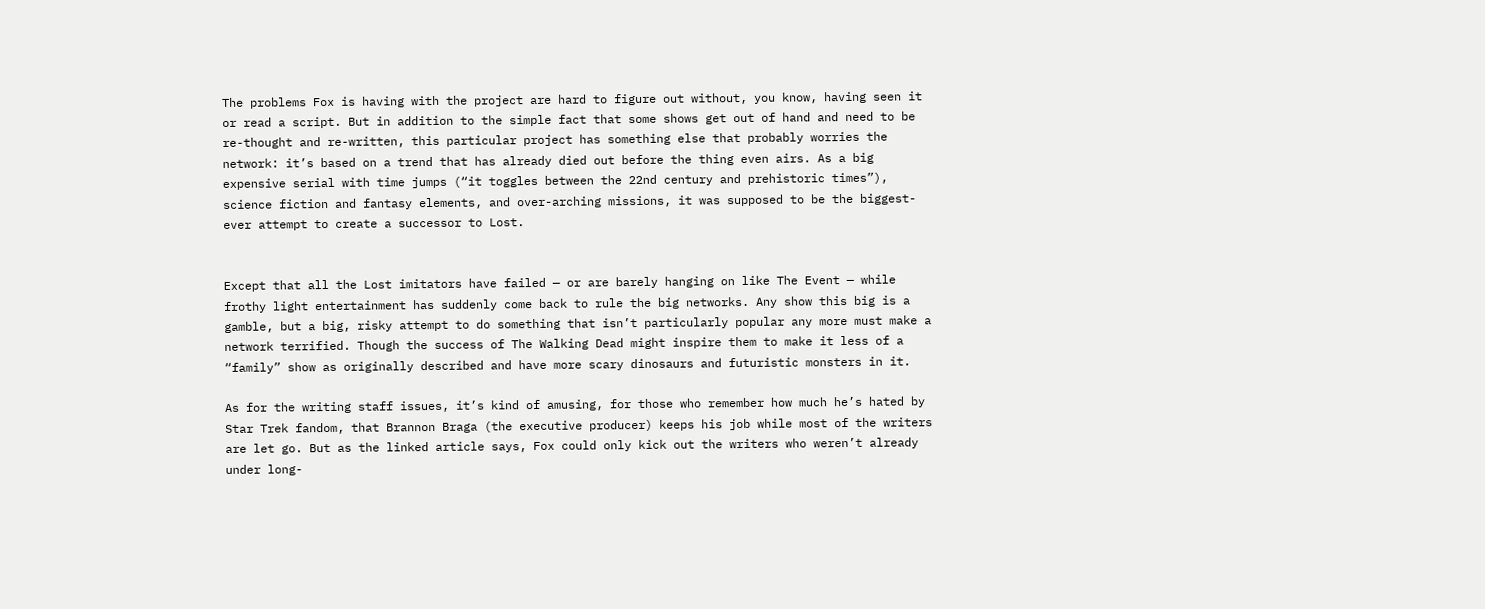The problems Fox is having with the project are hard to figure out without, you know, having seen it or read a script. But in addition to the simple fact that some shows get out of hand and need to be re-thought and re-written, this particular project has something else that probably worries the network: it’s based on a trend that has already died out before the thing even airs. As a big expensive serial with time jumps (“it toggles between the 22nd century and prehistoric times”), science fiction and fantasy elements, and over-arching missions, it was supposed to be the biggest-ever attempt to create a successor to Lost.


Except that all the Lost imitators have failed — or are barely hanging on like The Event — while frothy light entertainment has suddenly come back to rule the big networks. Any show this big is a gamble, but a big, risky attempt to do something that isn’t particularly popular any more must make a network terrified. Though the success of The Walking Dead might inspire them to make it less of a “family” show as originally described and have more scary dinosaurs and futuristic monsters in it.

As for the writing staff issues, it’s kind of amusing, for those who remember how much he’s hated by Star Trek fandom, that Brannon Braga (the executive producer) keeps his job while most of the writers are let go. But as the linked article says, Fox could only kick out the writers who weren’t already under long-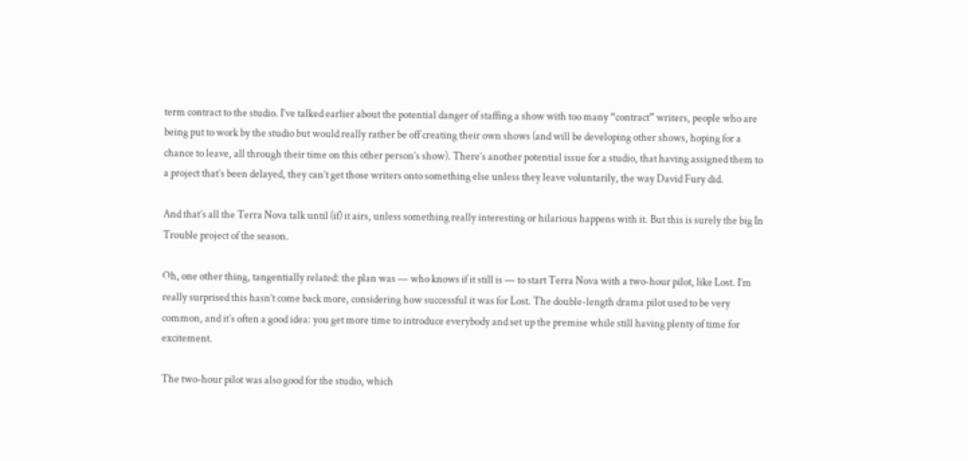term contract to the studio. I’ve talked earlier about the potential danger of staffing a show with too many “contract” writers, people who are being put to work by the studio but would really rather be off creating their own shows (and will be developing other shows, hoping for a chance to leave, all through their time on this other person’s show). There’s another potential issue for a studio, that having assigned them to a project that’s been delayed, they can’t get those writers onto something else unless they leave voluntarily, the way David Fury did.

And that’s all the Terra Nova talk until (if) it airs, unless something really interesting or hilarious happens with it. But this is surely the big In Trouble project of the season.

Oh, one other thing, tangentially related: the plan was — who knows if it still is — to start Terra Nova with a two-hour pilot, like Lost. I’m really surprised this hasn’t come back more, considering how successful it was for Lost. The double-length drama pilot used to be very common, and it’s often a good idea: you get more time to introduce everybody and set up the premise while still having plenty of time for excitement.

The two-hour pilot was also good for the studio, which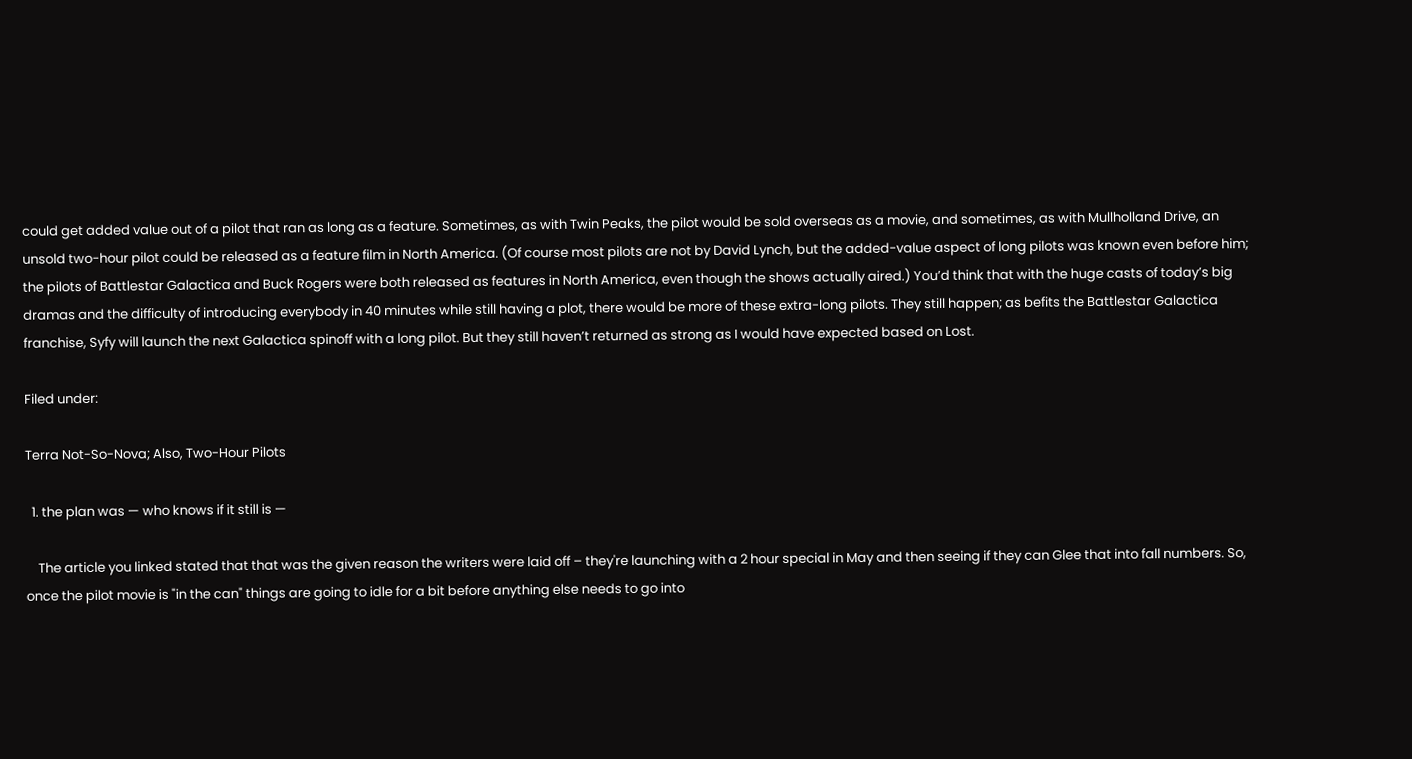could get added value out of a pilot that ran as long as a feature. Sometimes, as with Twin Peaks, the pilot would be sold overseas as a movie, and sometimes, as with Mullholland Drive, an unsold two-hour pilot could be released as a feature film in North America. (Of course most pilots are not by David Lynch, but the added-value aspect of long pilots was known even before him; the pilots of Battlestar Galactica and Buck Rogers were both released as features in North America, even though the shows actually aired.) You’d think that with the huge casts of today’s big dramas and the difficulty of introducing everybody in 40 minutes while still having a plot, there would be more of these extra-long pilots. They still happen; as befits the Battlestar Galactica franchise, Syfy will launch the next Galactica spinoff with a long pilot. But they still haven’t returned as strong as I would have expected based on Lost.

Filed under:

Terra Not-So-Nova; Also, Two-Hour Pilots

  1. the plan was — who knows if it still is —

    The article you linked stated that that was the given reason the writers were laid off – they're launching with a 2 hour special in May and then seeing if they can Glee that into fall numbers. So, once the pilot movie is "in the can" things are going to idle for a bit before anything else needs to go into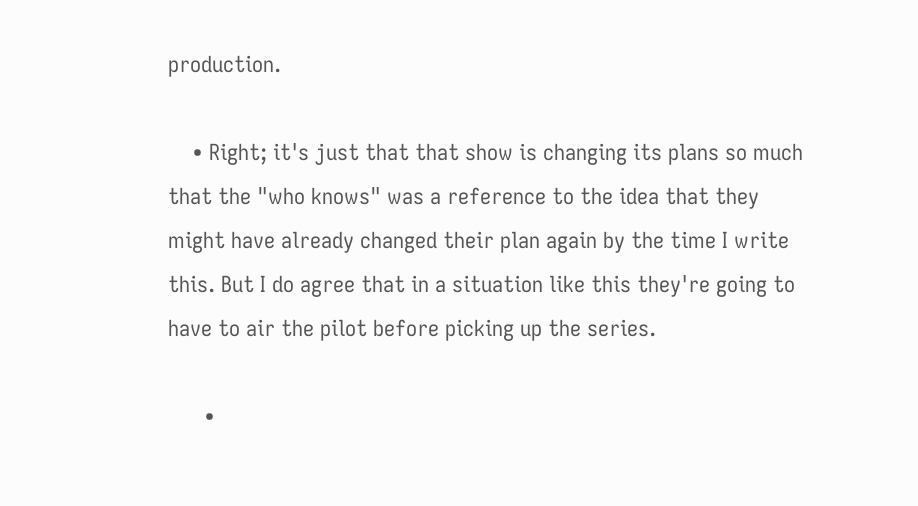production.

    • Right; it's just that that show is changing its plans so much that the "who knows" was a reference to the idea that they might have already changed their plan again by the time I write this. But I do agree that in a situation like this they're going to have to air the pilot before picking up the series.

      •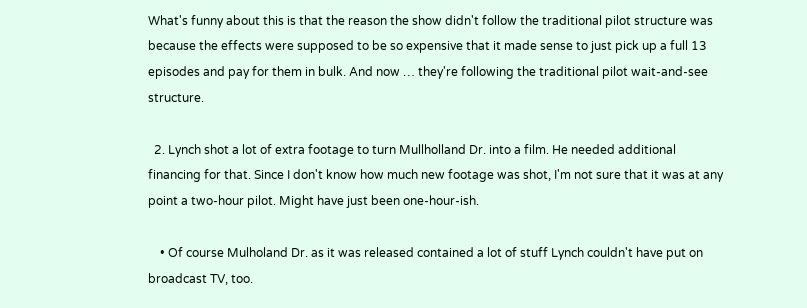What's funny about this is that the reason the show didn't follow the traditional pilot structure was because the effects were supposed to be so expensive that it made sense to just pick up a full 13 episodes and pay for them in bulk. And now … they're following the traditional pilot wait-and-see structure.

  2. Lynch shot a lot of extra footage to turn Mullholland Dr. into a film. He needed additional financing for that. Since I don't know how much new footage was shot, I'm not sure that it was at any point a two-hour pilot. Might have just been one-hour-ish.

    • Of course Mulholand Dr. as it was released contained a lot of stuff Lynch couldn't have put on broadcast TV, too.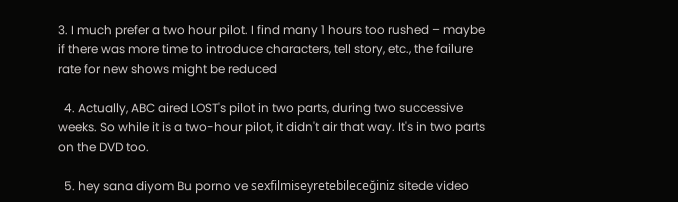3. I much prefer a two hour pilot. I find many 1 hours too rushed – maybe if there was more time to introduce characters, tell story, etc., the failure rate for new shows might be reduced

  4. Actually, ABC aired LOST's pilot in two parts, during two successive weeks. So while it is a two-hour pilot, it didn't air that way. It's in two parts on the DVD too.

  5. hey sana diyom Bu porno ve sexfilmiseyretebileceğiniz sitede video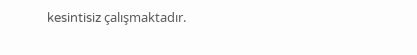kesintisiz çalışmaktadır.